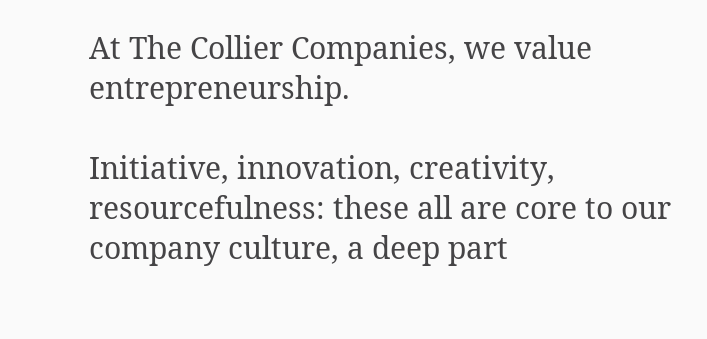At The Collier Companies, we value entrepreneurship.

Initiative, innovation, creativity, resourcefulness: these all are core to our company culture, a deep part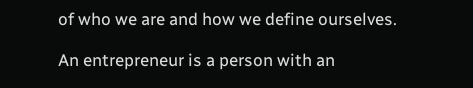of who we are and how we define ourselves.

An entrepreneur is a person with an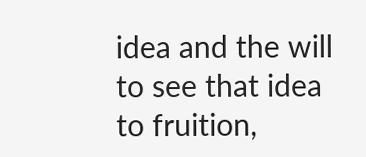idea and the will to see that idea to fruition,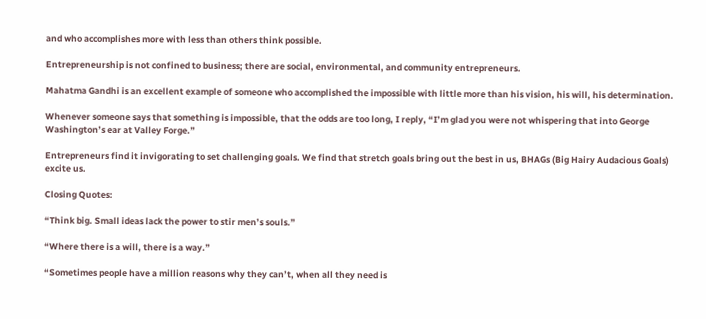and who accomplishes more with less than others think possible.

Entrepreneurship is not confined to business; there are social, environmental, and community entrepreneurs.

Mahatma Gandhi is an excellent example of someone who accomplished the impossible with little more than his vision, his will, his determination.

Whenever someone says that something is impossible, that the odds are too long, I reply, “I’m glad you were not whispering that into George Washington’s ear at Valley Forge.”

Entrepreneurs find it invigorating to set challenging goals. We find that stretch goals bring out the best in us, BHAGs (Big Hairy Audacious Goals) excite us.

Closing Quotes:

“Think big. Small ideas lack the power to stir men’s souls.”

“Where there is a will, there is a way.”

“Sometimes people have a million reasons why they can’t, when all they need is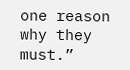one reason why they must.”